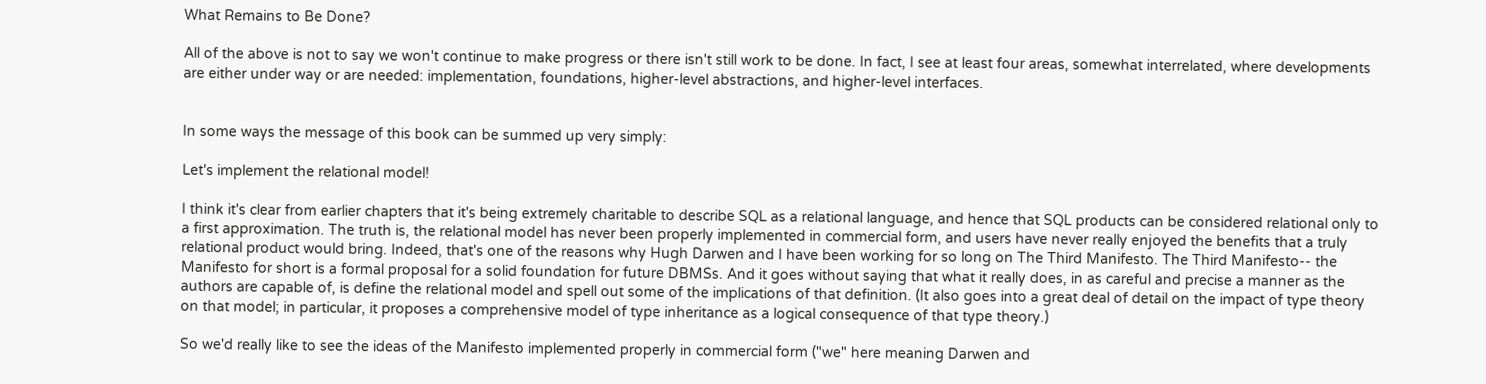What Remains to Be Done?

All of the above is not to say we won't continue to make progress or there isn't still work to be done. In fact, I see at least four areas, somewhat interrelated, where developments are either under way or are needed: implementation, foundations, higher-level abstractions, and higher-level interfaces.


In some ways the message of this book can be summed up very simply:

Let's implement the relational model!

I think it's clear from earlier chapters that it's being extremely charitable to describe SQL as a relational language, and hence that SQL products can be considered relational only to a first approximation. The truth is, the relational model has never been properly implemented in commercial form, and users have never really enjoyed the benefits that a truly relational product would bring. Indeed, that's one of the reasons why Hugh Darwen and I have been working for so long on The Third Manifesto. The Third Manifesto-- the Manifesto for short is a formal proposal for a solid foundation for future DBMSs. And it goes without saying that what it really does, in as careful and precise a manner as the authors are capable of, is define the relational model and spell out some of the implications of that definition. (It also goes into a great deal of detail on the impact of type theory on that model; in particular, it proposes a comprehensive model of type inheritance as a logical consequence of that type theory.)

So we'd really like to see the ideas of the Manifesto implemented properly in commercial form ("we" here meaning Darwen and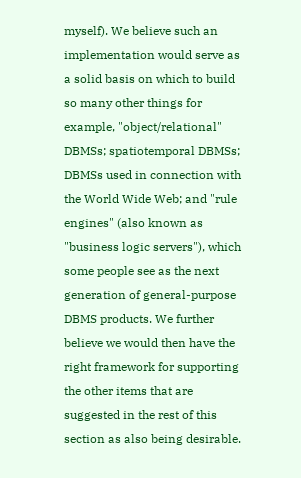myself). We believe such an implementation would serve as a solid basis on which to build so many other things for example, "object/relational" DBMSs; spatiotemporal DBMSs; DBMSs used in connection with the World Wide Web; and "rule engines" (also known as "business logic servers"), which some people see as the next generation of general-purpose DBMS products. We further believe we would then have the right framework for supporting the other items that are suggested in the rest of this section as also being desirable.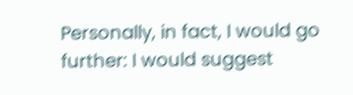Personally, in fact, I would go further: I would suggest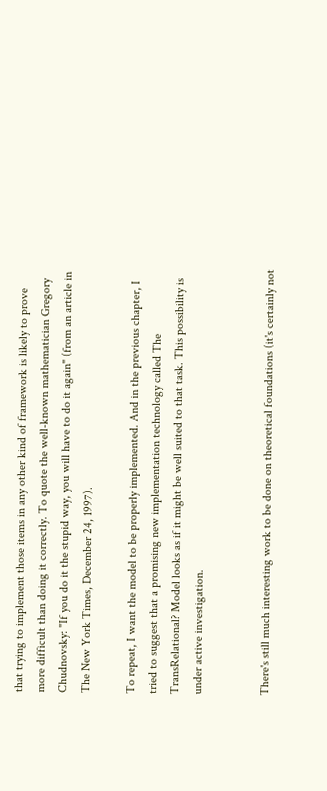that trying to implement those items in any other kind of framework is likely to prove more difficult than doing it correctly. To quote the well-known mathematician Gregory Chudnovsky: "If you do it the stupid way, you will have to do it again" (from an article in The New York Times, December 24, 1997).

To repeat, I want the model to be properly implemented. And in the previous chapter, I tried to suggest that a promising new implementation technology called The TransRelational? Model looks as if it might be well suited to that task. This possibility is under active investigation.


There's still much interesting work to be done on theoretical foundations (it's certainly not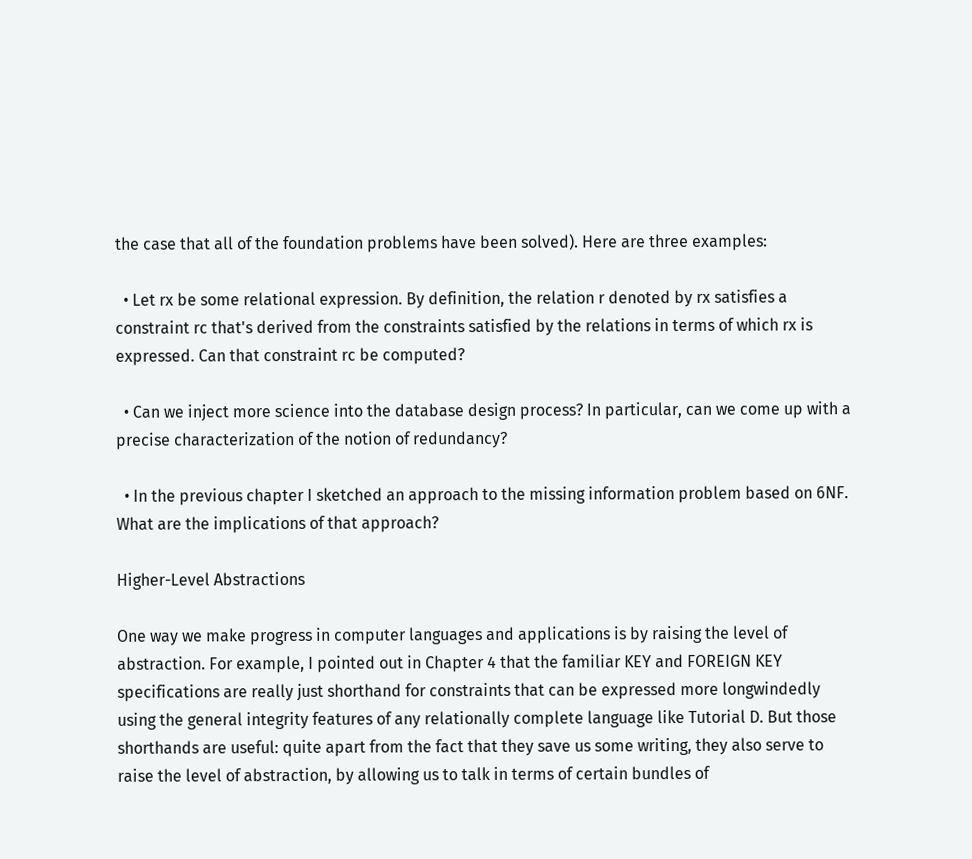the case that all of the foundation problems have been solved). Here are three examples:

  • Let rx be some relational expression. By definition, the relation r denoted by rx satisfies a constraint rc that's derived from the constraints satisfied by the relations in terms of which rx is expressed. Can that constraint rc be computed?

  • Can we inject more science into the database design process? In particular, can we come up with a precise characterization of the notion of redundancy?

  • In the previous chapter I sketched an approach to the missing information problem based on 6NF. What are the implications of that approach?

Higher-Level Abstractions

One way we make progress in computer languages and applications is by raising the level of abstraction. For example, I pointed out in Chapter 4 that the familiar KEY and FOREIGN KEY specifications are really just shorthand for constraints that can be expressed more longwindedly using the general integrity features of any relationally complete language like Tutorial D. But those shorthands are useful: quite apart from the fact that they save us some writing, they also serve to raise the level of abstraction, by allowing us to talk in terms of certain bundles of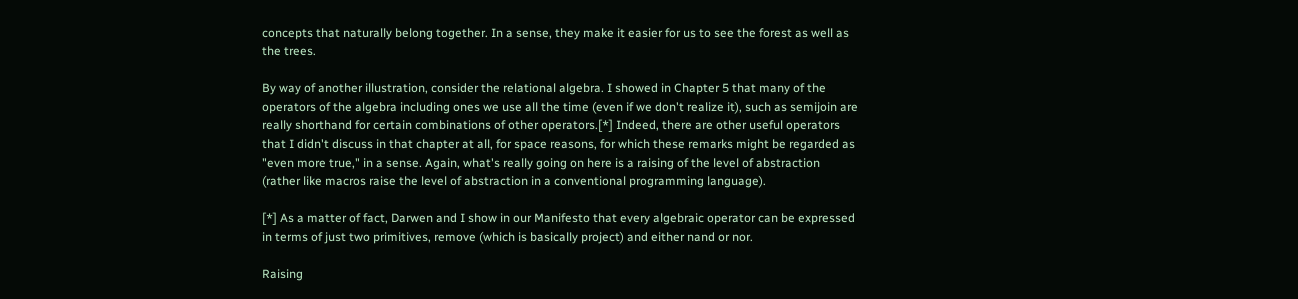concepts that naturally belong together. In a sense, they make it easier for us to see the forest as well as the trees.

By way of another illustration, consider the relational algebra. I showed in Chapter 5 that many of the operators of the algebra including ones we use all the time (even if we don't realize it), such as semijoin are really shorthand for certain combinations of other operators.[*] Indeed, there are other useful operators that I didn't discuss in that chapter at all, for space reasons, for which these remarks might be regarded as "even more true," in a sense. Again, what's really going on here is a raising of the level of abstraction (rather like macros raise the level of abstraction in a conventional programming language).

[*] As a matter of fact, Darwen and I show in our Manifesto that every algebraic operator can be expressed in terms of just two primitives, remove (which is basically project) and either nand or nor.

Raising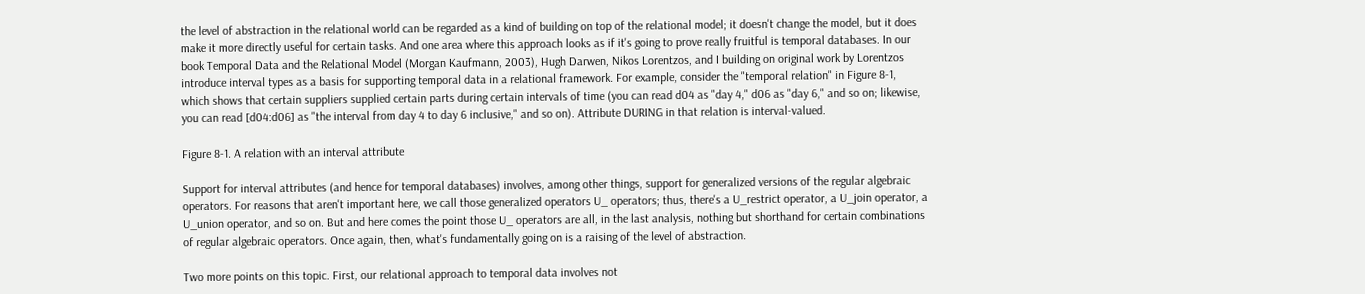the level of abstraction in the relational world can be regarded as a kind of building on top of the relational model; it doesn't change the model, but it does make it more directly useful for certain tasks. And one area where this approach looks as if it's going to prove really fruitful is temporal databases. In our book Temporal Data and the Relational Model (Morgan Kaufmann, 2003), Hugh Darwen, Nikos Lorentzos, and I building on original work by Lorentzos introduce interval types as a basis for supporting temporal data in a relational framework. For example, consider the "temporal relation" in Figure 8-1, which shows that certain suppliers supplied certain parts during certain intervals of time (you can read d04 as "day 4," d06 as "day 6," and so on; likewise, you can read [d04:d06] as "the interval from day 4 to day 6 inclusive," and so on). Attribute DURING in that relation is interval-valued.

Figure 8-1. A relation with an interval attribute

Support for interval attributes (and hence for temporal databases) involves, among other things, support for generalized versions of the regular algebraic operators. For reasons that aren't important here, we call those generalized operators U_ operators; thus, there's a U_restrict operator, a U_join operator, a U_union operator, and so on. But and here comes the point those U_ operators are all, in the last analysis, nothing but shorthand for certain combinations of regular algebraic operators. Once again, then, what's fundamentally going on is a raising of the level of abstraction.

Two more points on this topic. First, our relational approach to temporal data involves not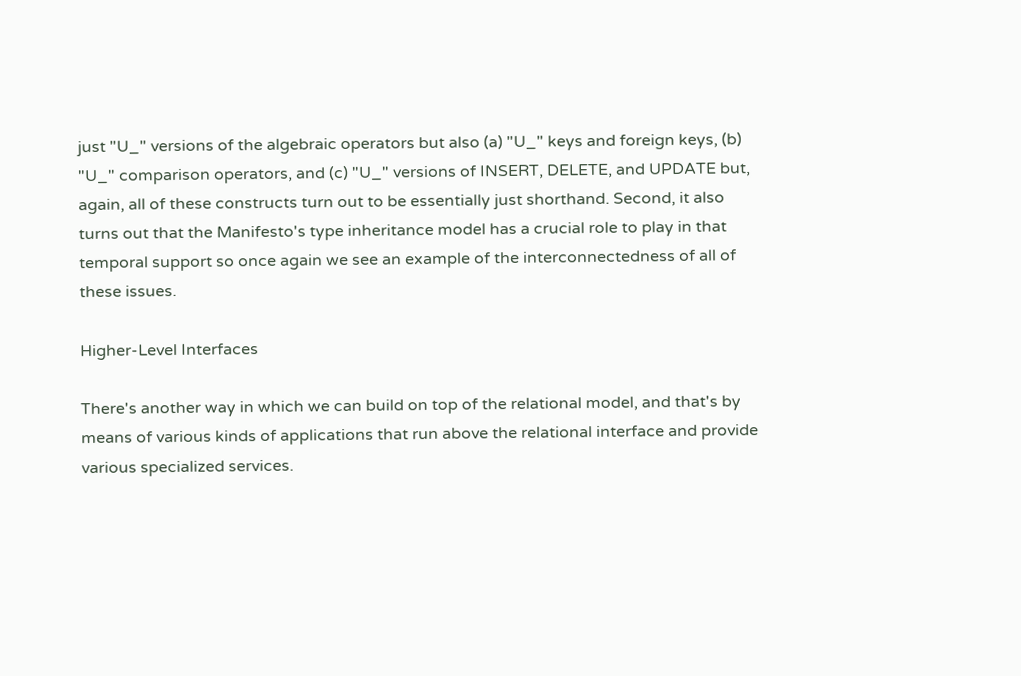just "U_" versions of the algebraic operators but also (a) "U_" keys and foreign keys, (b) "U_" comparison operators, and (c) "U_" versions of INSERT, DELETE, and UPDATE but, again, all of these constructs turn out to be essentially just shorthand. Second, it also turns out that the Manifesto's type inheritance model has a crucial role to play in that temporal support so once again we see an example of the interconnectedness of all of these issues.

Higher-Level Interfaces

There's another way in which we can build on top of the relational model, and that's by means of various kinds of applications that run above the relational interface and provide various specialized services.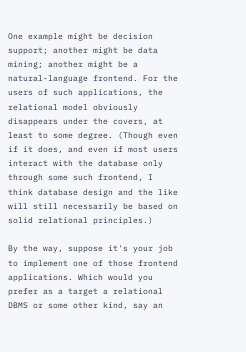One example might be decision support; another might be data mining; another might be a natural-language frontend. For the users of such applications, the relational model obviously disappears under the covers, at least to some degree. (Though even if it does, and even if most users interact with the database only through some such frontend, I think database design and the like will still necessarily be based on solid relational principles.)

By the way, suppose it's your job to implement one of those frontend applications. Which would you prefer as a target a relational DBMS or some other kind, say an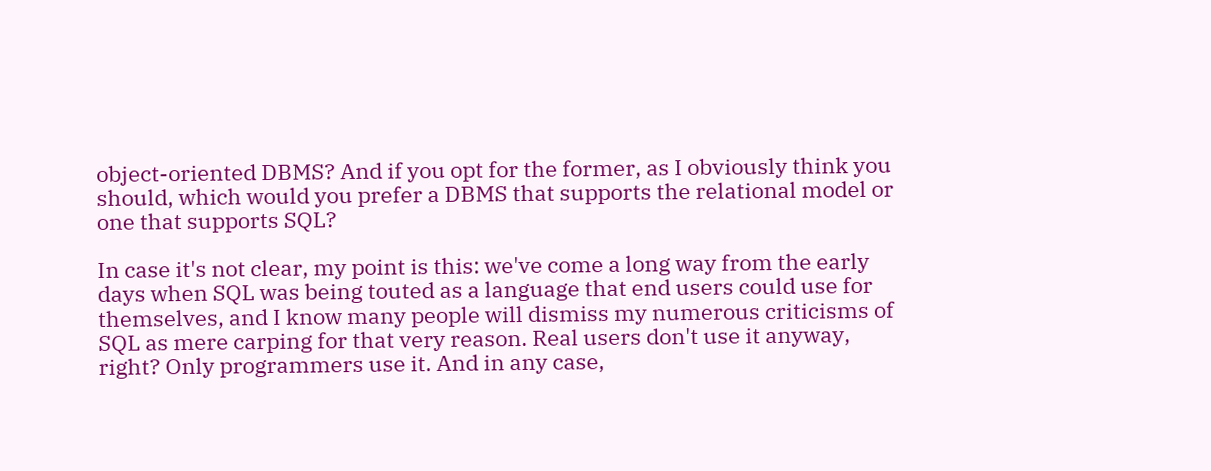object-oriented DBMS? And if you opt for the former, as I obviously think you should, which would you prefer a DBMS that supports the relational model or one that supports SQL?

In case it's not clear, my point is this: we've come a long way from the early days when SQL was being touted as a language that end users could use for themselves, and I know many people will dismiss my numerous criticisms of SQL as mere carping for that very reason. Real users don't use it anyway, right? Only programmers use it. And in any case,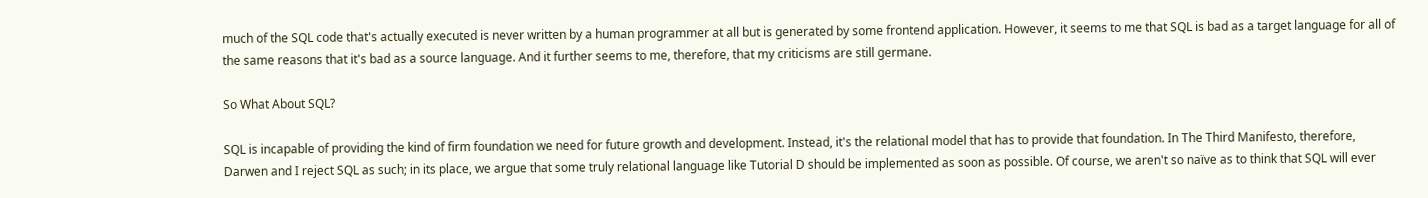much of the SQL code that's actually executed is never written by a human programmer at all but is generated by some frontend application. However, it seems to me that SQL is bad as a target language for all of the same reasons that it's bad as a source language. And it further seems to me, therefore, that my criticisms are still germane.

So What About SQL?

SQL is incapable of providing the kind of firm foundation we need for future growth and development. Instead, it's the relational model that has to provide that foundation. In The Third Manifesto, therefore, Darwen and I reject SQL as such; in its place, we argue that some truly relational language like Tutorial D should be implemented as soon as possible. Of course, we aren't so naïve as to think that SQL will ever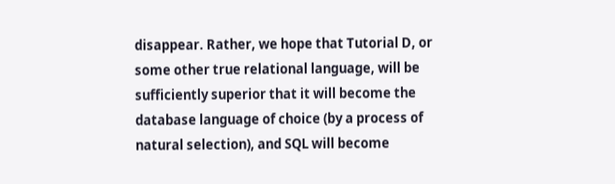disappear. Rather, we hope that Tutorial D, or some other true relational language, will be sufficiently superior that it will become the database language of choice (by a process of natural selection), and SQL will become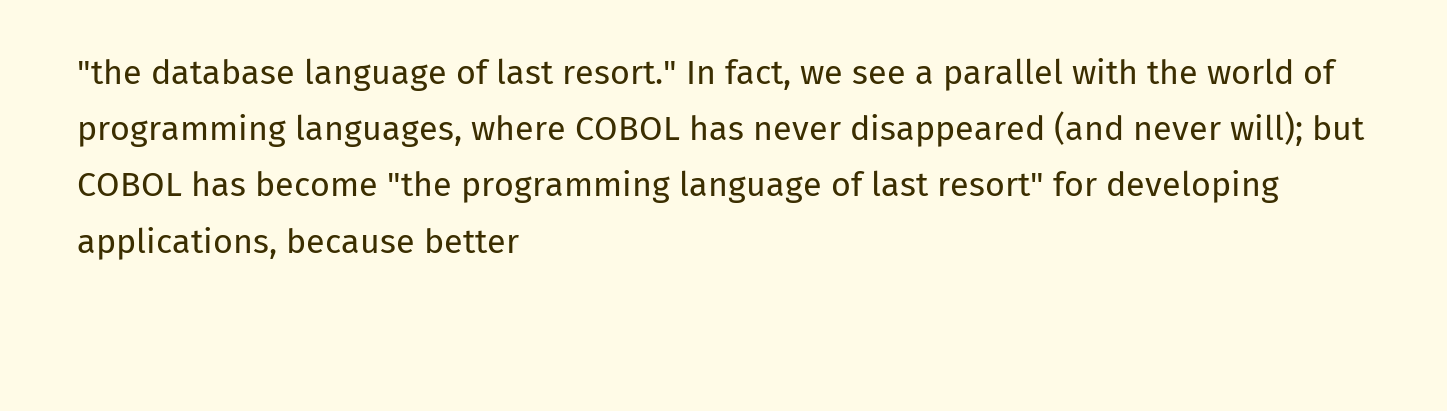"the database language of last resort." In fact, we see a parallel with the world of programming languages, where COBOL has never disappeared (and never will); but COBOL has become "the programming language of last resort" for developing applications, because better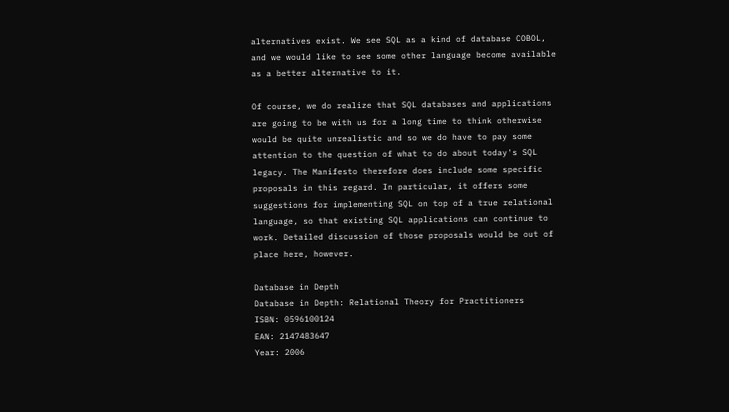alternatives exist. We see SQL as a kind of database COBOL, and we would like to see some other language become available as a better alternative to it.

Of course, we do realize that SQL databases and applications are going to be with us for a long time to think otherwise would be quite unrealistic and so we do have to pay some attention to the question of what to do about today's SQL legacy. The Manifesto therefore does include some specific proposals in this regard. In particular, it offers some suggestions for implementing SQL on top of a true relational language, so that existing SQL applications can continue to work. Detailed discussion of those proposals would be out of place here, however.

Database in Depth
Database in Depth: Relational Theory for Practitioners
ISBN: 0596100124
EAN: 2147483647
Year: 2006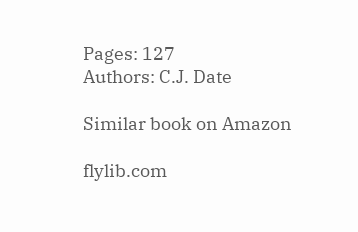Pages: 127
Authors: C.J. Date

Similar book on Amazon

flylib.com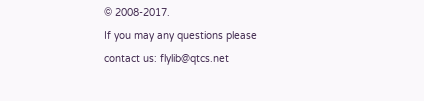© 2008-2017.
If you may any questions please contact us: flylib@qtcs.net